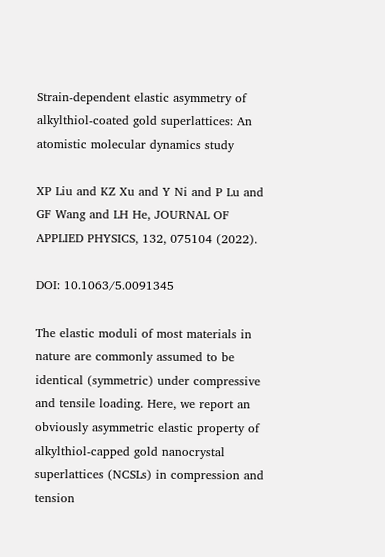Strain-dependent elastic asymmetry of alkylthiol-coated gold superlattices: An atomistic molecular dynamics study

XP Liu and KZ Xu and Y Ni and P Lu and GF Wang and LH He, JOURNAL OF APPLIED PHYSICS, 132, 075104 (2022).

DOI: 10.1063/5.0091345

The elastic moduli of most materials in nature are commonly assumed to be identical (symmetric) under compressive and tensile loading. Here, we report an obviously asymmetric elastic property of alkylthiol-capped gold nanocrystal superlattices (NCSLs) in compression and tension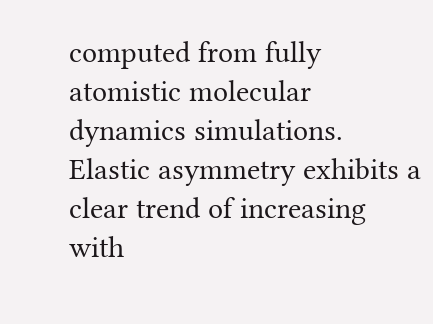computed from fully atomistic molecular dynamics simulations. Elastic asymmetry exhibits a clear trend of increasing with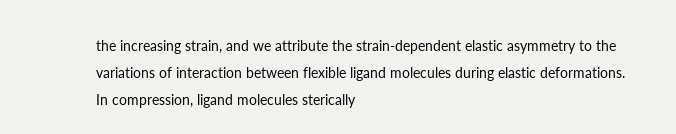the increasing strain, and we attribute the strain-dependent elastic asymmetry to the variations of interaction between flexible ligand molecules during elastic deformations. In compression, ligand molecules sterically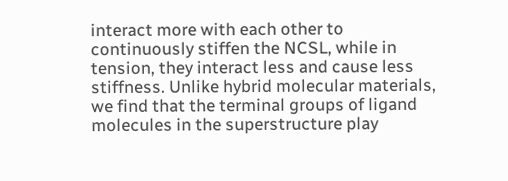interact more with each other to continuously stiffen the NCSL, while in tension, they interact less and cause less stiffness. Unlike hybrid molecular materials, we find that the terminal groups of ligand molecules in the superstructure play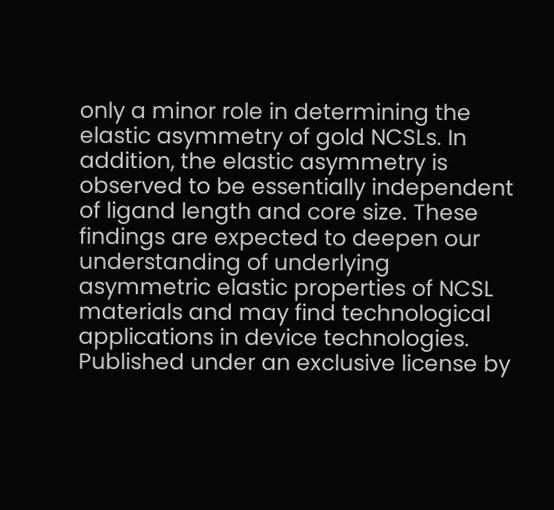only a minor role in determining the elastic asymmetry of gold NCSLs. In addition, the elastic asymmetry is observed to be essentially independent of ligand length and core size. These findings are expected to deepen our understanding of underlying asymmetric elastic properties of NCSL materials and may find technological applications in device technologies. Published under an exclusive license by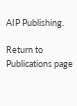AIP Publishing.

Return to Publications page